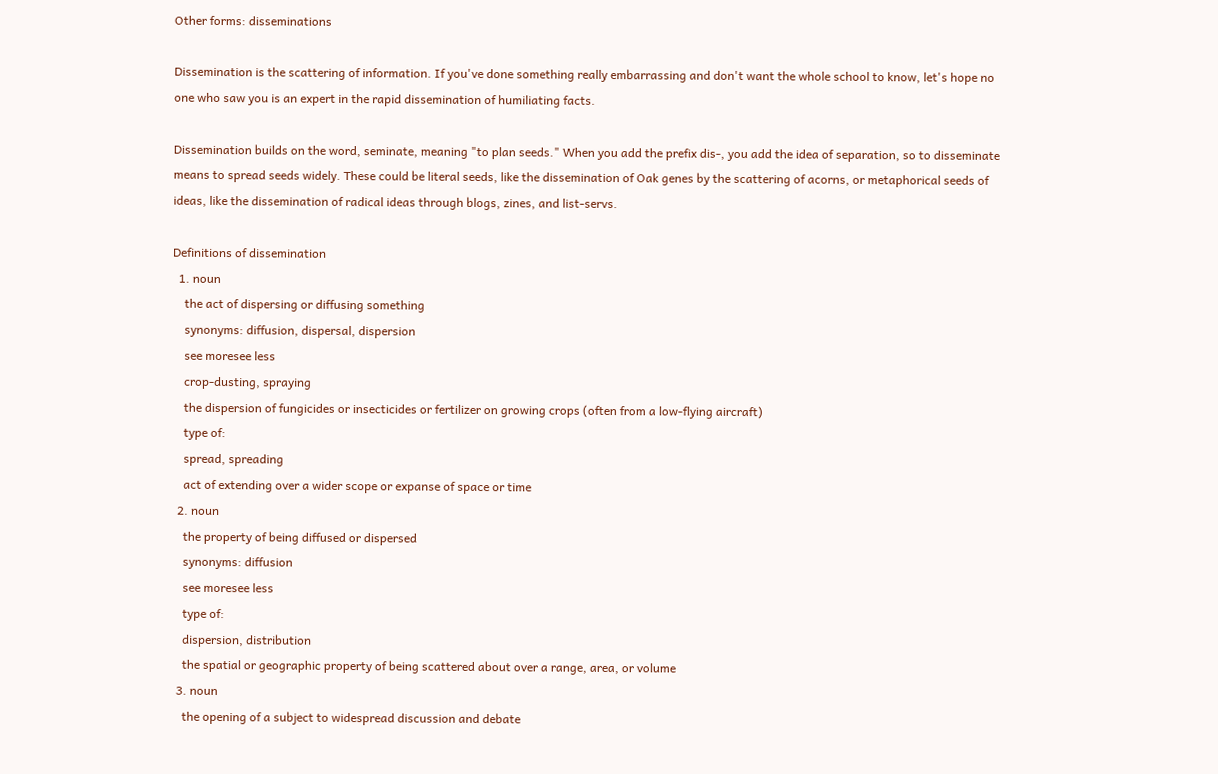Other forms: disseminations

Dissemination is the scattering of information. If you've done something really embarrassing and don't want the whole school to know, let's hope no one who saw you is an expert in the rapid dissemination of humiliating facts.

Dissemination builds on the word, seminate, meaning "to plan seeds." When you add the prefix dis-, you add the idea of separation, so to disseminate means to spread seeds widely. These could be literal seeds, like the dissemination of Oak genes by the scattering of acorns, or metaphorical seeds of ideas, like the dissemination of radical ideas through blogs, zines, and list-servs.

Definitions of dissemination
  1. noun
    the act of dispersing or diffusing something
    synonyms: diffusion, dispersal, dispersion
    see moresee less
    crop-dusting, spraying
    the dispersion of fungicides or insecticides or fertilizer on growing crops (often from a low-flying aircraft)
    type of:
    spread, spreading
    act of extending over a wider scope or expanse of space or time
  2. noun
    the property of being diffused or dispersed
    synonyms: diffusion
    see moresee less
    type of:
    dispersion, distribution
    the spatial or geographic property of being scattered about over a range, area, or volume
  3. noun
    the opening of a subject to widespread discussion and debate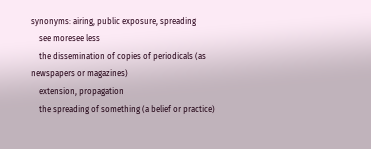synonyms: airing, public exposure, spreading
    see moresee less
    the dissemination of copies of periodicals (as newspapers or magazines)
    extension, propagation
    the spreading of something (a belief or practice)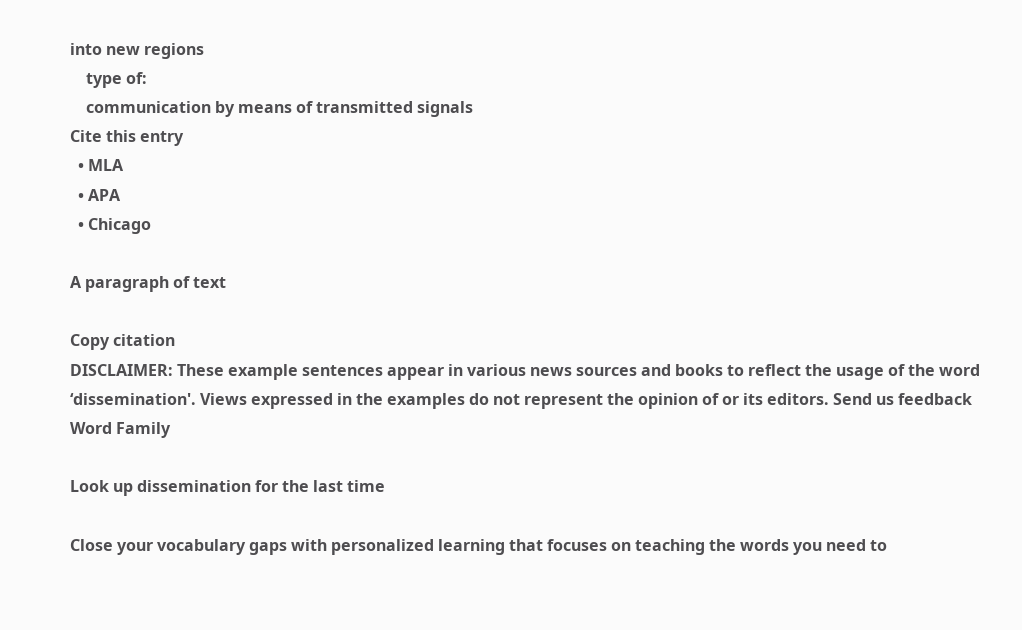into new regions
    type of:
    communication by means of transmitted signals
Cite this entry
  • MLA
  • APA
  • Chicago

A paragraph of text

Copy citation
DISCLAIMER: These example sentences appear in various news sources and books to reflect the usage of the word ‘dissemination'. Views expressed in the examples do not represent the opinion of or its editors. Send us feedback
Word Family

Look up dissemination for the last time

Close your vocabulary gaps with personalized learning that focuses on teaching the words you need to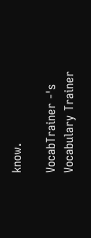know.

VocabTrainer -'s Vocabulary Trainer